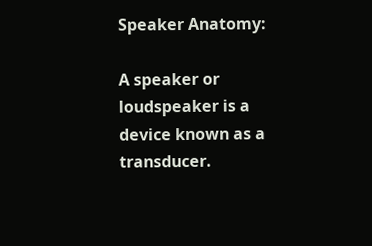Speaker Anatomy:

A speaker or loudspeaker is a device known as a transducer.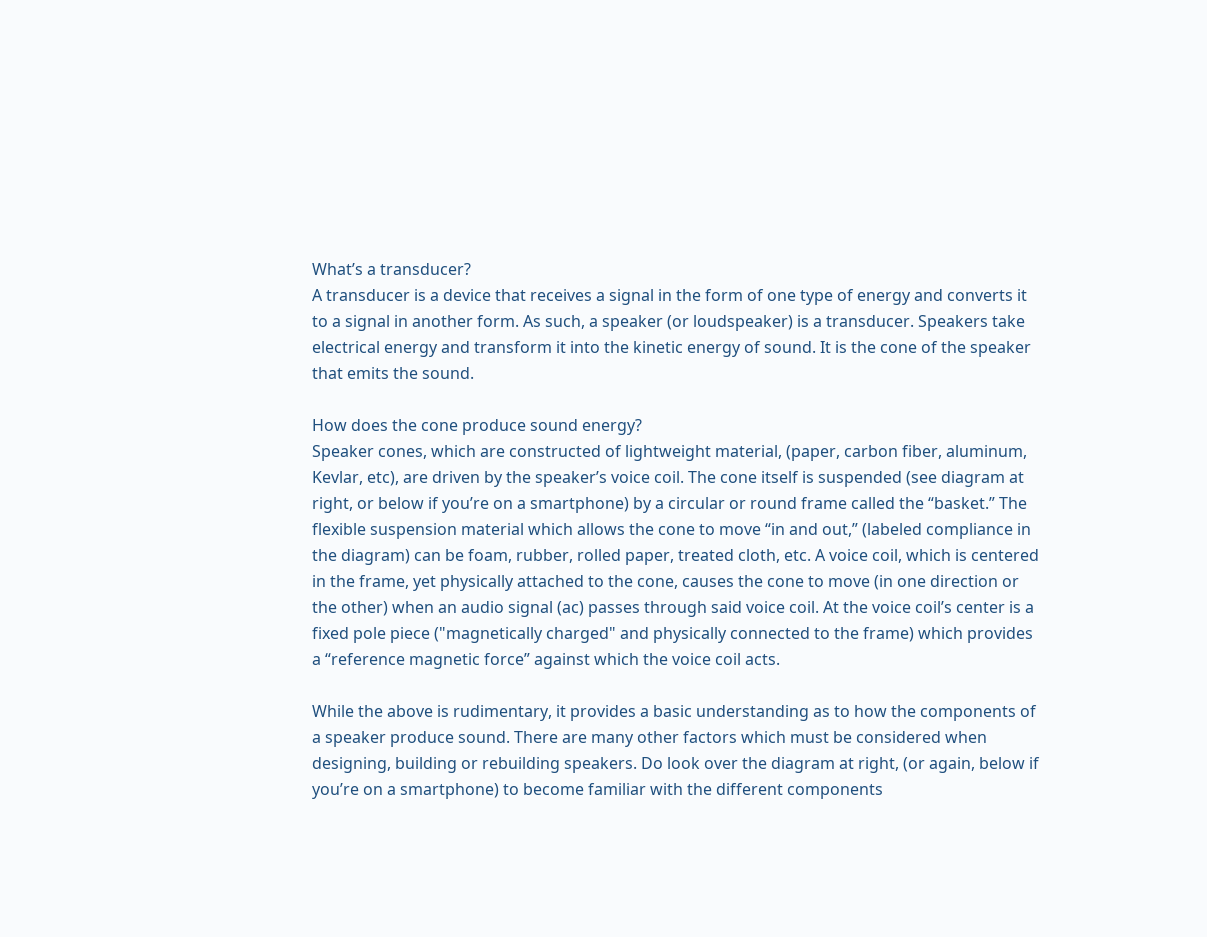What’s a transducer?
A transducer is a device that receives a signal in the form of one type of energy and converts it to a signal in another form. As such, a speaker (or loudspeaker) is a transducer. Speakers take electrical energy and transform it into the kinetic energy of sound. It is the cone of the speaker that emits the sound.

How does the cone produce sound energy?
Speaker cones, which are constructed of lightweight material, (paper, carbon fiber, aluminum, Kevlar, etc), are driven by the speaker’s voice coil. The cone itself is suspended (see diagram at right, or below if you’re on a smartphone) by a circular or round frame called the “basket.” The flexible suspension material which allows the cone to move “in and out,” (labeled compliance in the diagram) can be foam, rubber, rolled paper, treated cloth, etc. A voice coil, which is centered in the frame, yet physically attached to the cone, causes the cone to move (in one direction or the other) when an audio signal (ac) passes through said voice coil. At the voice coil’s center is a fixed pole piece ("magnetically charged" and physically connected to the frame) which provides a “reference magnetic force” against which the voice coil acts.

While the above is rudimentary, it provides a basic understanding as to how the components of a speaker produce sound. There are many other factors which must be considered when designing, building or rebuilding speakers. Do look over the diagram at right, (or again, below if you’re on a smartphone) to become familiar with the different components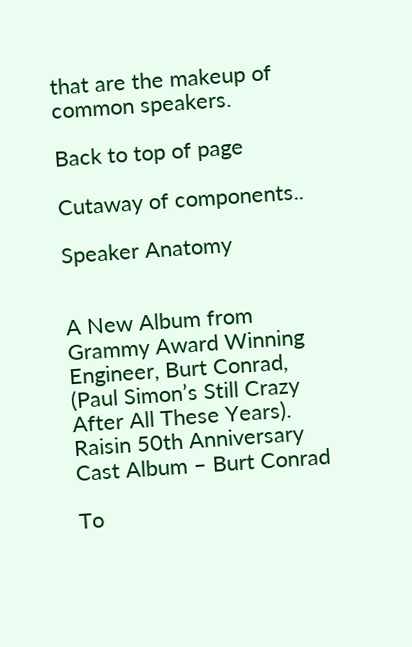that are the makeup of common speakers.

Back to top of page

Cutaway of components..

Speaker Anatomy


A New Album from Grammy Award Winning Engineer, Burt Conrad, (Paul Simon’s Still Crazy After All These Years). Raisin 50th Anniversary Cast Album – Burt Conrad

To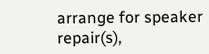arrange for speaker repair(s),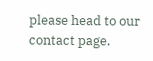please head to our contact page.